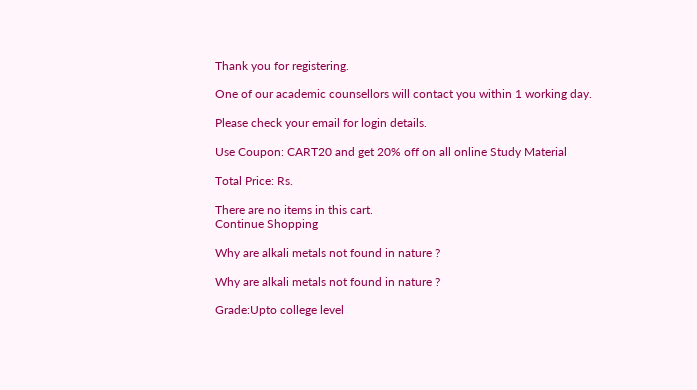Thank you for registering.

One of our academic counsellors will contact you within 1 working day.

Please check your email for login details.

Use Coupon: CART20 and get 20% off on all online Study Material

Total Price: Rs.

There are no items in this cart.
Continue Shopping

Why are alkali metals not found in nature ?

Why are alkali metals not found in nature ?

Grade:Upto college level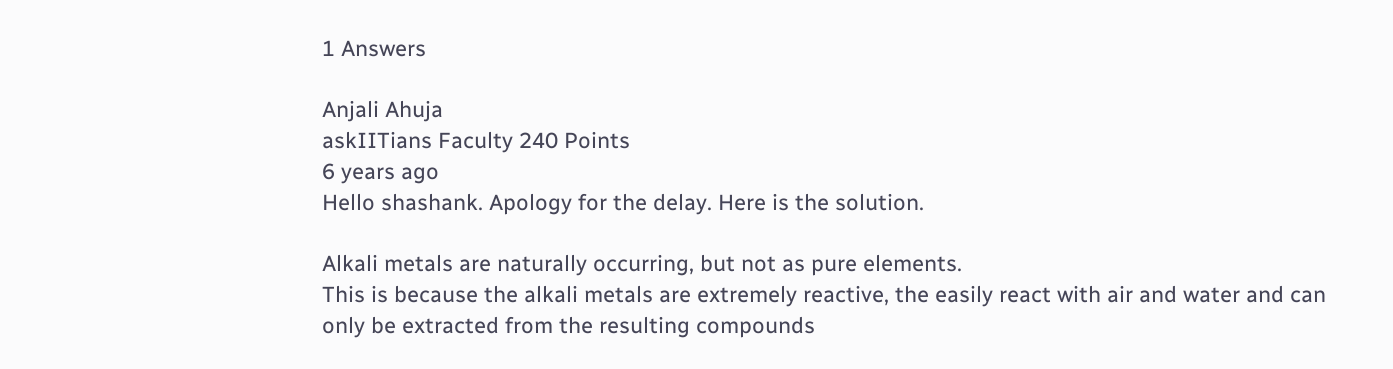1 Answers

Anjali Ahuja
askIITians Faculty 240 Points
6 years ago
Hello shashank. Apology for the delay. Here is the solution.

Alkali metals are naturally occurring, but not as pure elements.
This is because the alkali metals are extremely reactive, the easily react with air and water and can only be extracted from the resulting compounds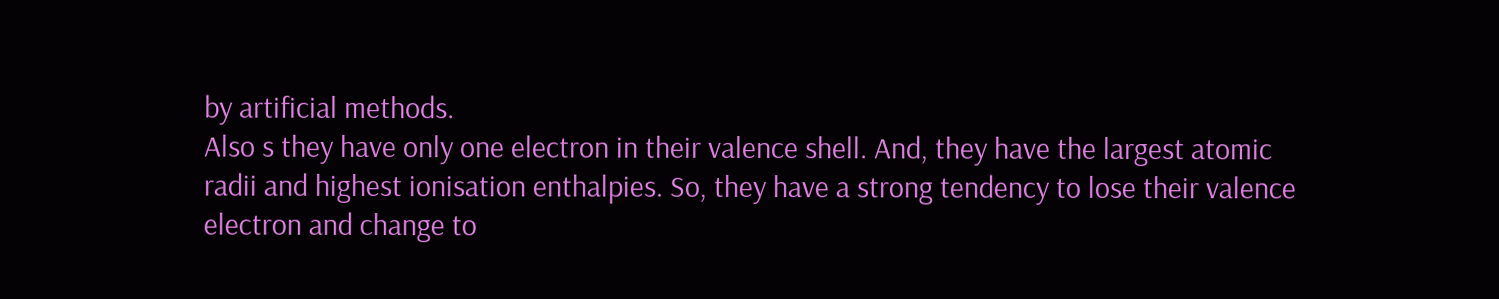by artificial methods.
Also s they have only one electron in their valence shell. And, they have the largest atomic radii and highest ionisation enthalpies. So, they have a strong tendency to lose their valence electron and change to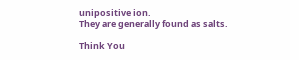unipositive ion.
They are generally found as salts.

Think You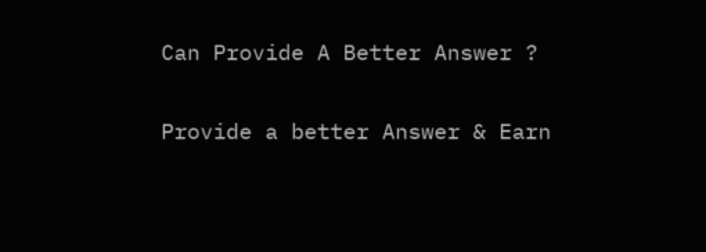Can Provide A Better Answer ?

Provide a better Answer & Earn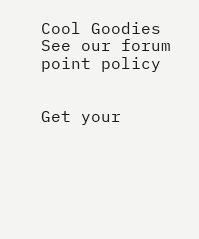Cool Goodies See our forum point policy


Get your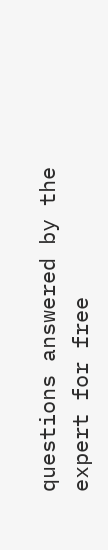questions answered by the expert for free